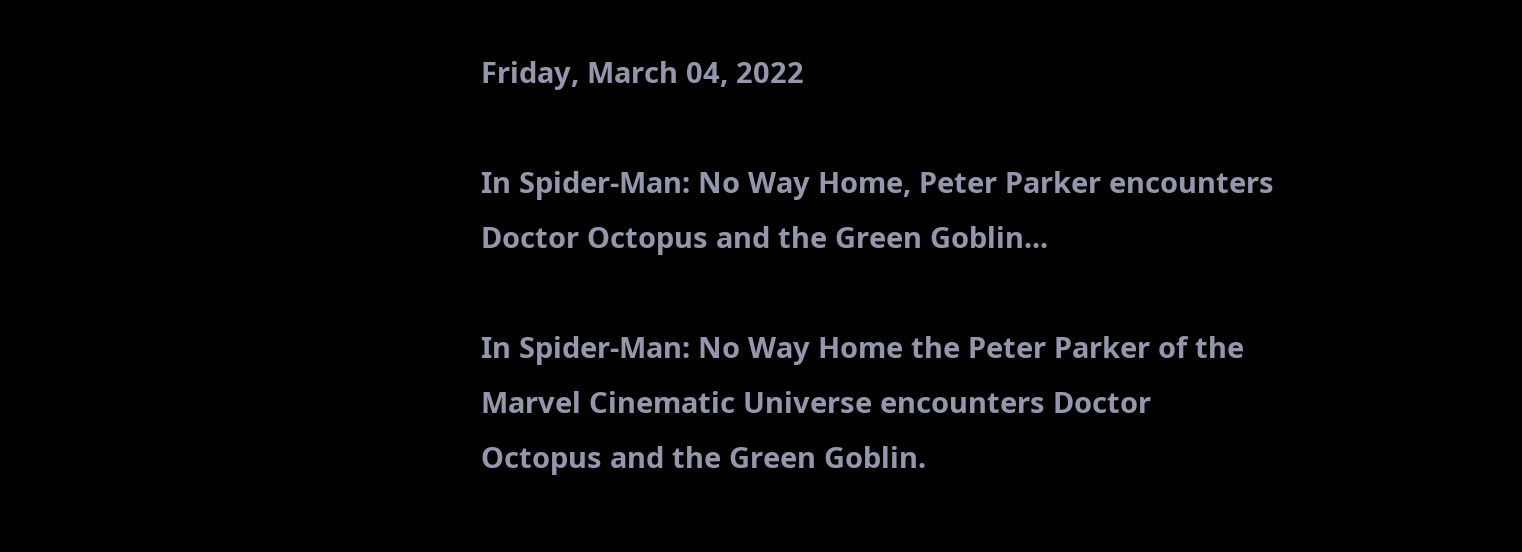Friday, March 04, 2022

In Spider-Man: No Way Home, Peter Parker encounters Doctor Octopus and the Green Goblin...

In Spider-Man: No Way Home the Peter Parker of the Marvel Cinematic Universe encounters Doctor Octopus and the Green Goblin.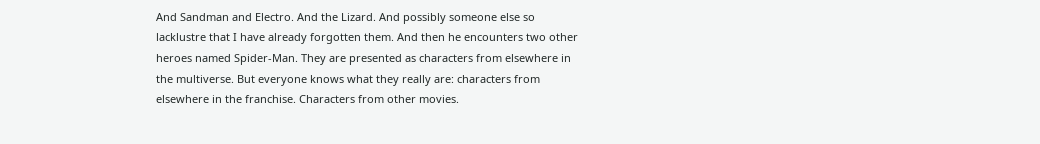And Sandman and Electro. And the Lizard. And possibly someone else so lacklustre that I have already forgotten them. And then he encounters two other heroes named Spider-Man. They are presented as characters from elsewhere in the multiverse. But everyone knows what they really are: characters from elsewhere in the franchise. Characters from other movies.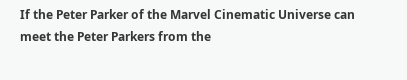If the Peter Parker of the Marvel Cinematic Universe can meet the Peter Parkers from the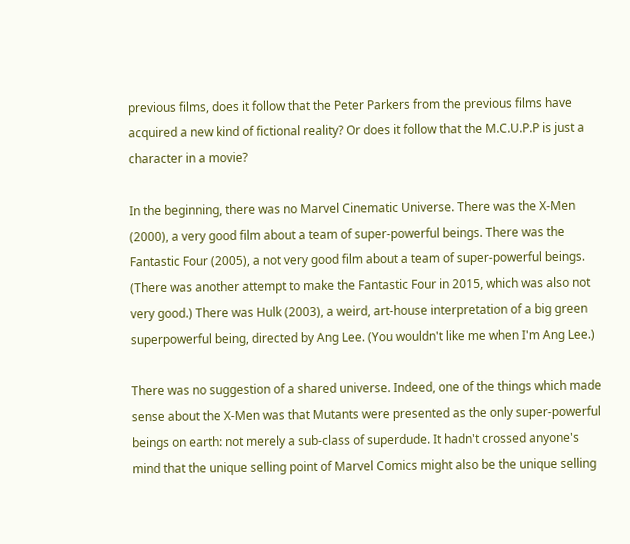previous films, does it follow that the Peter Parkers from the previous films have acquired a new kind of fictional reality? Or does it follow that the M.C.U.P.P is just a character in a movie?

In the beginning, there was no Marvel Cinematic Universe. There was the X-Men (2000), a very good film about a team of super-powerful beings. There was the Fantastic Four (2005), a not very good film about a team of super-powerful beings. (There was another attempt to make the Fantastic Four in 2015, which was also not very good.) There was Hulk (2003), a weird, art-house interpretation of a big green superpowerful being, directed by Ang Lee. (You wouldn't like me when I'm Ang Lee.)

There was no suggestion of a shared universe. Indeed, one of the things which made sense about the X-Men was that Mutants were presented as the only super-powerful beings on earth: not merely a sub-class of superdude. It hadn't crossed anyone's mind that the unique selling point of Marvel Comics might also be the unique selling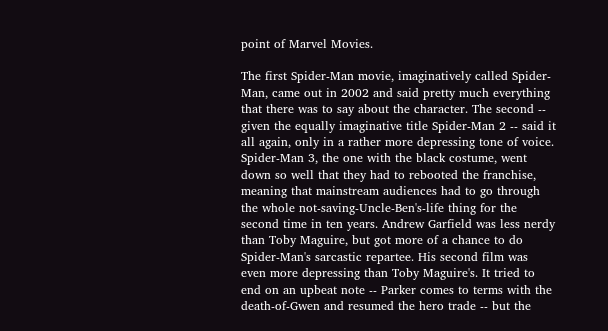point of Marvel Movies.

The first Spider-Man movie, imaginatively called Spider-Man, came out in 2002 and said pretty much everything that there was to say about the character. The second -- given the equally imaginative title Spider-Man 2 -- said it all again, only in a rather more depressing tone of voice. Spider-Man 3, the one with the black costume, went down so well that they had to rebooted the franchise, meaning that mainstream audiences had to go through the whole not-saving-Uncle-Ben's-life thing for the second time in ten years. Andrew Garfield was less nerdy than Toby Maguire, but got more of a chance to do Spider-Man's sarcastic repartee. His second film was even more depressing than Toby Maguire's. It tried to end on an upbeat note -- Parker comes to terms with the death-of-Gwen and resumed the hero trade -- but the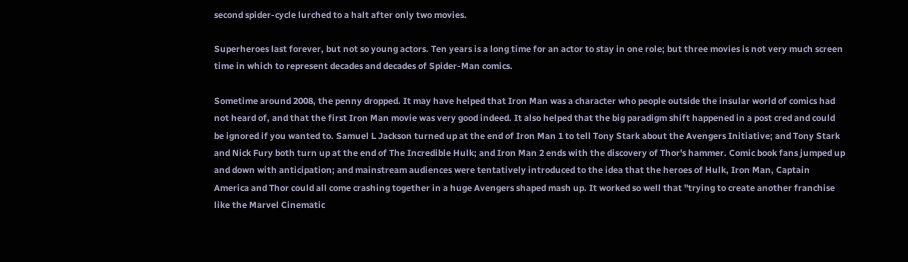second spider-cycle lurched to a halt after only two movies.

Superheroes last forever, but not so young actors. Ten years is a long time for an actor to stay in one role; but three movies is not very much screen time in which to represent decades and decades of Spider-Man comics.

Sometime around 2008, the penny dropped. It may have helped that Iron Man was a character who people outside the insular world of comics had not heard of, and that the first Iron Man movie was very good indeed. It also helped that the big paradigm shift happened in a post cred and could be ignored if you wanted to. Samuel L Jackson turned up at the end of Iron Man 1 to tell Tony Stark about the Avengers Initiative; and Tony Stark and Nick Fury both turn up at the end of The Incredible Hulk; and Iron Man 2 ends with the discovery of Thor's hammer. Comic book fans jumped up and down with anticipation; and mainstream audiences were tentatively introduced to the idea that the heroes of Hulk, Iron Man, Captain America and Thor could all come crashing together in a huge Avengers shaped mash up. It worked so well that "trying to create another franchise like the Marvel Cinematic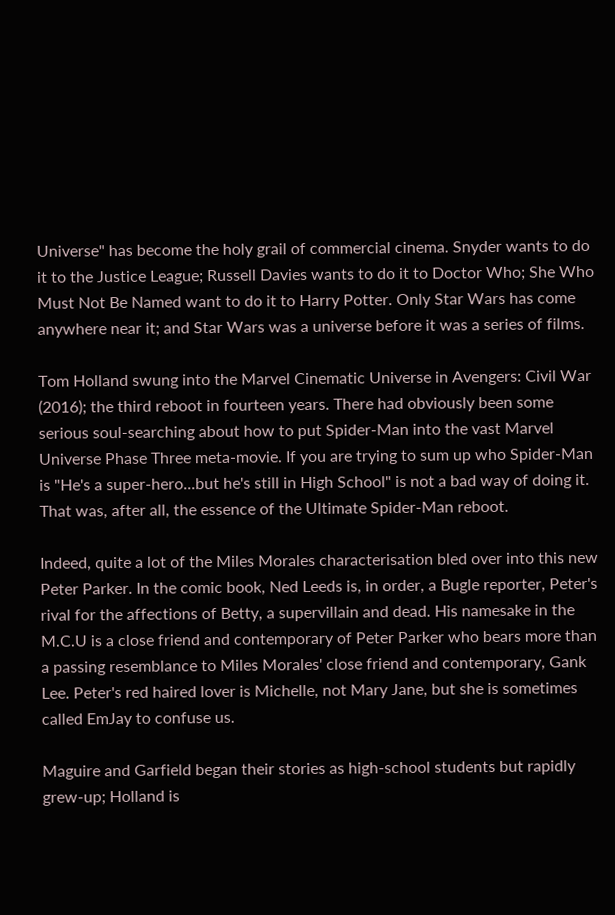Universe" has become the holy grail of commercial cinema. Snyder wants to do it to the Justice League; Russell Davies wants to do it to Doctor Who; She Who Must Not Be Named want to do it to Harry Potter. Only Star Wars has come anywhere near it; and Star Wars was a universe before it was a series of films.

Tom Holland swung into the Marvel Cinematic Universe in Avengers: Civil War (2016); the third reboot in fourteen years. There had obviously been some serious soul-searching about how to put Spider-Man into the vast Marvel Universe Phase Three meta-movie. If you are trying to sum up who Spider-Man is "He's a super-hero...but he's still in High School" is not a bad way of doing it. That was, after all, the essence of the Ultimate Spider-Man reboot.

Indeed, quite a lot of the Miles Morales characterisation bled over into this new Peter Parker. In the comic book, Ned Leeds is, in order, a Bugle reporter, Peter's rival for the affections of Betty, a supervillain and dead. His namesake in the M.C.U is a close friend and contemporary of Peter Parker who bears more than a passing resemblance to Miles Morales' close friend and contemporary, Gank Lee. Peter's red haired lover is Michelle, not Mary Jane, but she is sometimes called EmJay to confuse us.

Maguire and Garfield began their stories as high-school students but rapidly grew-up; Holland is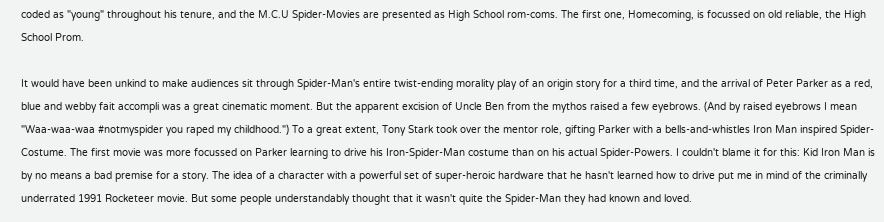coded as "young" throughout his tenure, and the M.C.U Spider-Movies are presented as High School rom-coms. The first one, Homecoming, is focussed on old reliable, the High School Prom.

It would have been unkind to make audiences sit through Spider-Man's entire twist-ending morality play of an origin story for a third time, and the arrival of Peter Parker as a red, blue and webby fait accompli was a great cinematic moment. But the apparent excision of Uncle Ben from the mythos raised a few eyebrows. (And by raised eyebrows I mean "Waa-waa-waa #notmyspider you raped my childhood.") To a great extent, Tony Stark took over the mentor role, gifting Parker with a bells-and-whistles Iron Man inspired Spider-Costume. The first movie was more focussed on Parker learning to drive his Iron-Spider-Man costume than on his actual Spider-Powers. I couldn't blame it for this: Kid Iron Man is by no means a bad premise for a story. The idea of a character with a powerful set of super-heroic hardware that he hasn't learned how to drive put me in mind of the criminally underrated 1991 Rocketeer movie. But some people understandably thought that it wasn't quite the Spider-Man they had known and loved.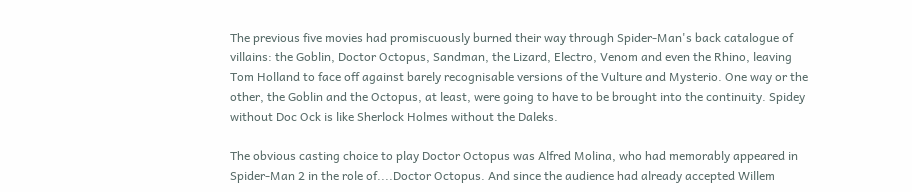The previous five movies had promiscuously burned their way through Spider-Man's back catalogue of villains: the Goblin, Doctor Octopus, Sandman, the Lizard, Electro, Venom and even the Rhino, leaving Tom Holland to face off against barely recognisable versions of the Vulture and Mysterio. One way or the other, the Goblin and the Octopus, at least, were going to have to be brought into the continuity. Spidey without Doc Ock is like Sherlock Holmes without the Daleks.

The obvious casting choice to play Doctor Octopus was Alfred Molina, who had memorably appeared in Spider-Man 2 in the role of....Doctor Octopus. And since the audience had already accepted Willem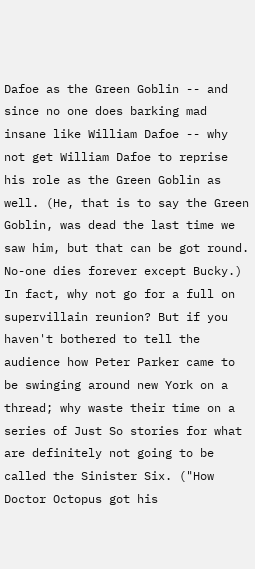Dafoe as the Green Goblin -- and since no one does barking mad insane like William Dafoe -- why not get William Dafoe to reprise his role as the Green Goblin as well. (He, that is to say the Green Goblin, was dead the last time we saw him, but that can be got round. No-one dies forever except Bucky.) In fact, why not go for a full on supervillain reunion? But if you haven't bothered to tell the audience how Peter Parker came to be swinging around new York on a thread; why waste their time on a series of Just So stories for what are definitely not going to be called the Sinister Six. ("How Doctor Octopus got his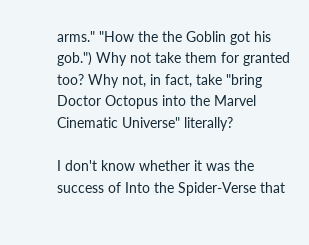arms." "How the the Goblin got his gob.") Why not take them for granted too? Why not, in fact, take "bring Doctor Octopus into the Marvel Cinematic Universe" literally?

I don't know whether it was the success of Into the Spider-Verse that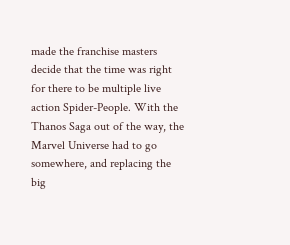made the franchise masters decide that the time was right for there to be multiple live action Spider-People. With the Thanos Saga out of the way, the Marvel Universe had to go somewhere, and replacing the big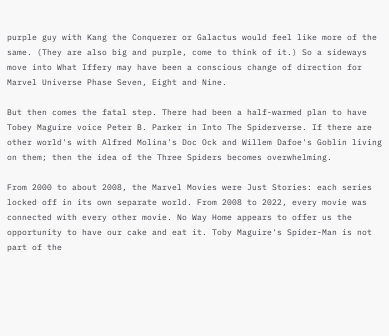purple guy with Kang the Conquerer or Galactus would feel like more of the same. (They are also big and purple, come to think of it.) So a sideways move into What Iffery may have been a conscious change of direction for Marvel Universe Phase Seven, Eight and Nine.

But then comes the fatal step. There had been a half-warmed plan to have Tobey Maguire voice Peter B. Parker in Into The Spiderverse. If there are other world's with Alfred Molina's Doc Ock and Willem Dafoe's Goblin living on them; then the idea of the Three Spiders becomes overwhelming.

From 2000 to about 2008, the Marvel Movies were Just Stories: each series locked off in its own separate world. From 2008 to 2022, every movie was connected with every other movie. No Way Home appears to offer us the opportunity to have our cake and eat it. Toby Maguire's Spider-Man is not part of the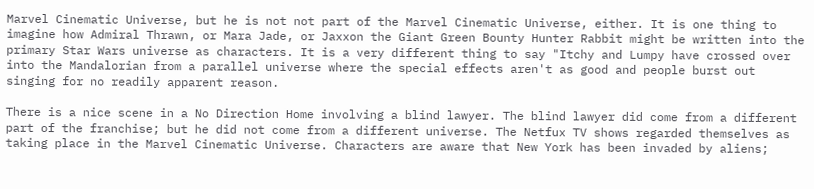Marvel Cinematic Universe, but he is not not part of the Marvel Cinematic Universe, either. It is one thing to imagine how Admiral Thrawn, or Mara Jade, or Jaxxon the Giant Green Bounty Hunter Rabbit might be written into the primary Star Wars universe as characters. It is a very different thing to say "Itchy and Lumpy have crossed over into the Mandalorian from a parallel universe where the special effects aren't as good and people burst out singing for no readily apparent reason.

There is a nice scene in a No Direction Home involving a blind lawyer. The blind lawyer did come from a different part of the franchise; but he did not come from a different universe. The Netfux TV shows regarded themselves as taking place in the Marvel Cinematic Universe. Characters are aware that New York has been invaded by aliens;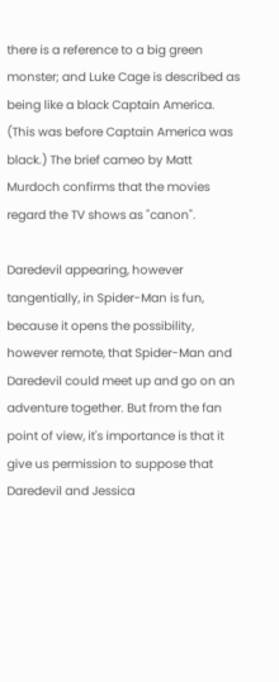there is a reference to a big green monster; and Luke Cage is described as being like a black Captain America. (This was before Captain America was black.) The brief cameo by Matt Murdoch confirms that the movies regard the TV shows as "canon".

Daredevil appearing, however tangentially, in Spider-Man is fun, because it opens the possibility, however remote, that Spider-Man and Daredevil could meet up and go on an adventure together. But from the fan point of view, it's importance is that it give us permission to suppose that Daredevil and Jessica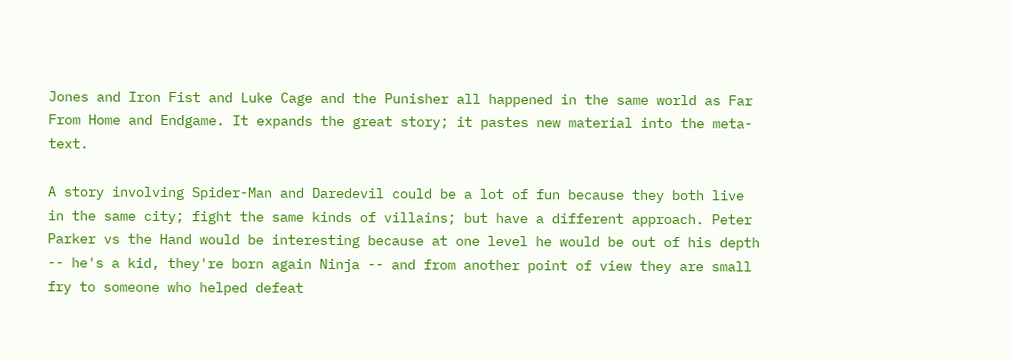Jones and Iron Fist and Luke Cage and the Punisher all happened in the same world as Far From Home and Endgame. It expands the great story; it pastes new material into the meta-text.

A story involving Spider-Man and Daredevil could be a lot of fun because they both live in the same city; fight the same kinds of villains; but have a different approach. Peter Parker vs the Hand would be interesting because at one level he would be out of his depth -- he's a kid, they're born again Ninja -- and from another point of view they are small fry to someone who helped defeat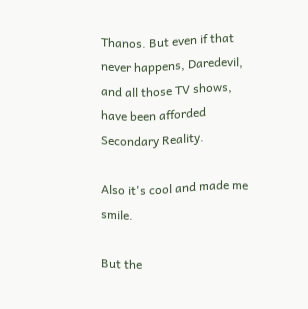Thanos. But even if that never happens, Daredevil, and all those TV shows, have been afforded Secondary Reality.

Also it's cool and made me smile.

But the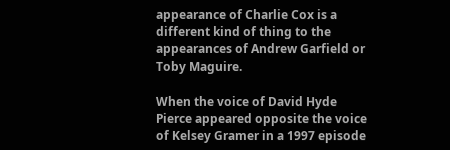appearance of Charlie Cox is a different kind of thing to the appearances of Andrew Garfield or Toby Maguire.

When the voice of David Hyde Pierce appeared opposite the voice of Kelsey Gramer in a 1997 episode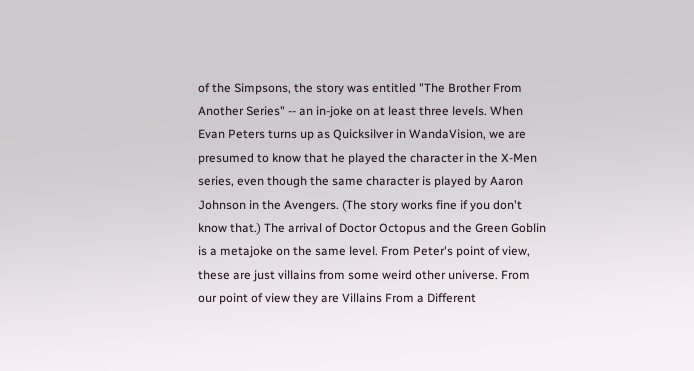of the Simpsons, the story was entitled "The Brother From Another Series" -- an in-joke on at least three levels. When Evan Peters turns up as Quicksilver in WandaVision, we are presumed to know that he played the character in the X-Men series, even though the same character is played by Aaron Johnson in the Avengers. (The story works fine if you don't know that.) The arrival of Doctor Octopus and the Green Goblin is a metajoke on the same level. From Peter's point of view, these are just villains from some weird other universe. From our point of view they are Villains From a Different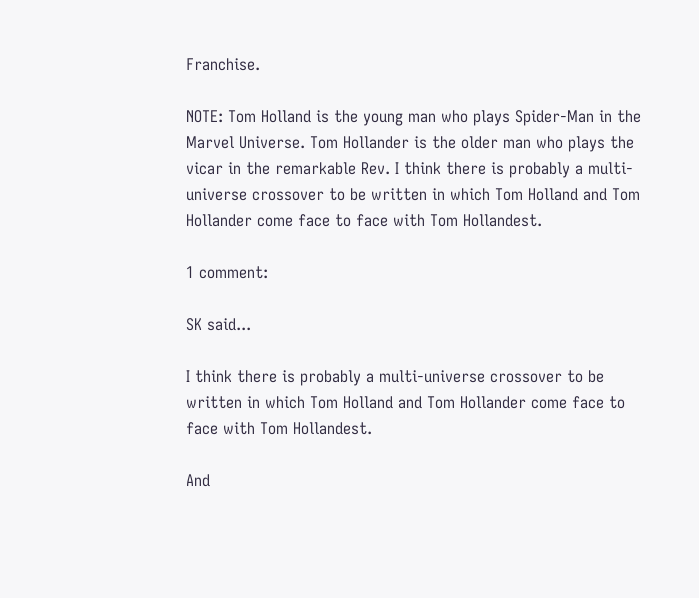Franchise.

NOTE: Tom Holland is the young man who plays Spider-Man in the Marvel Universe. Tom Hollander is the older man who plays the vicar in the remarkable Rev. I think there is probably a multi-universe crossover to be written in which Tom Holland and Tom Hollander come face to face with Tom Hollandest.

1 comment:

SK said...

I think there is probably a multi-universe crossover to be written in which Tom Holland and Tom Hollander come face to face with Tom Hollandest.

And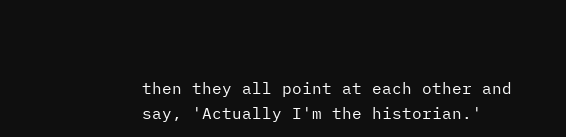then they all point at each other and say, 'Actually I'm the historian.'